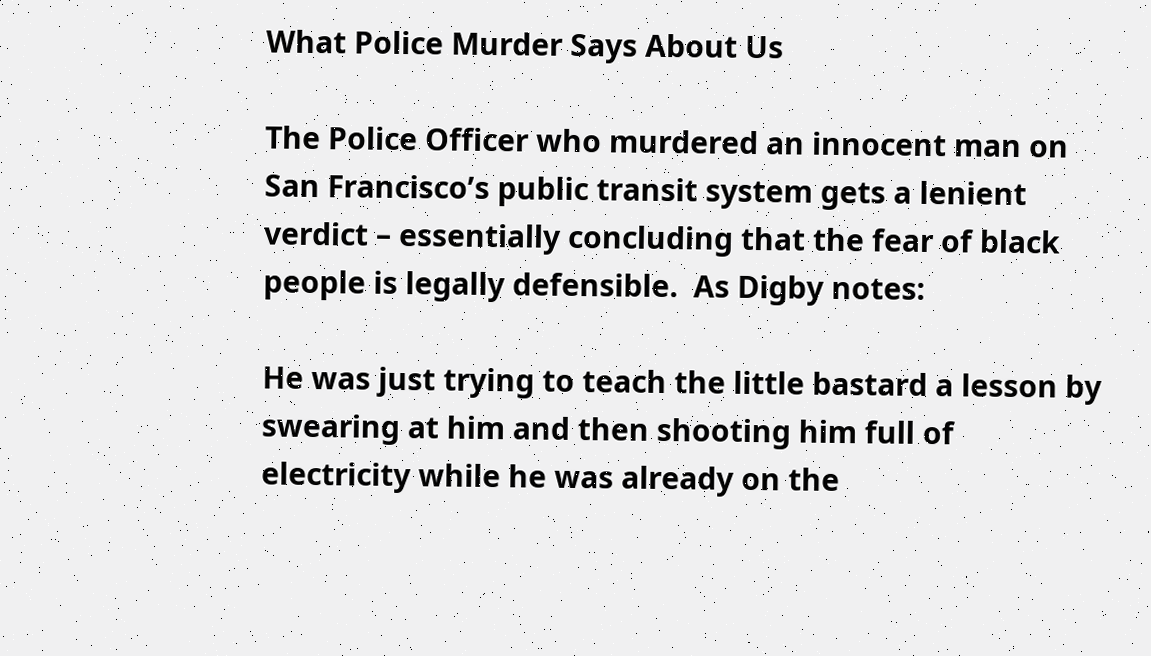What Police Murder Says About Us

The Police Officer who murdered an innocent man on San Francisco’s public transit system gets a lenient verdict – essentially concluding that the fear of black people is legally defensible.  As Digby notes:

He was just trying to teach the little bastard a lesson by swearing at him and then shooting him full of electricity while he was already on the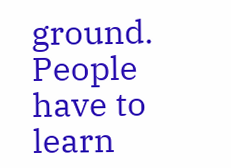ground. People have to learn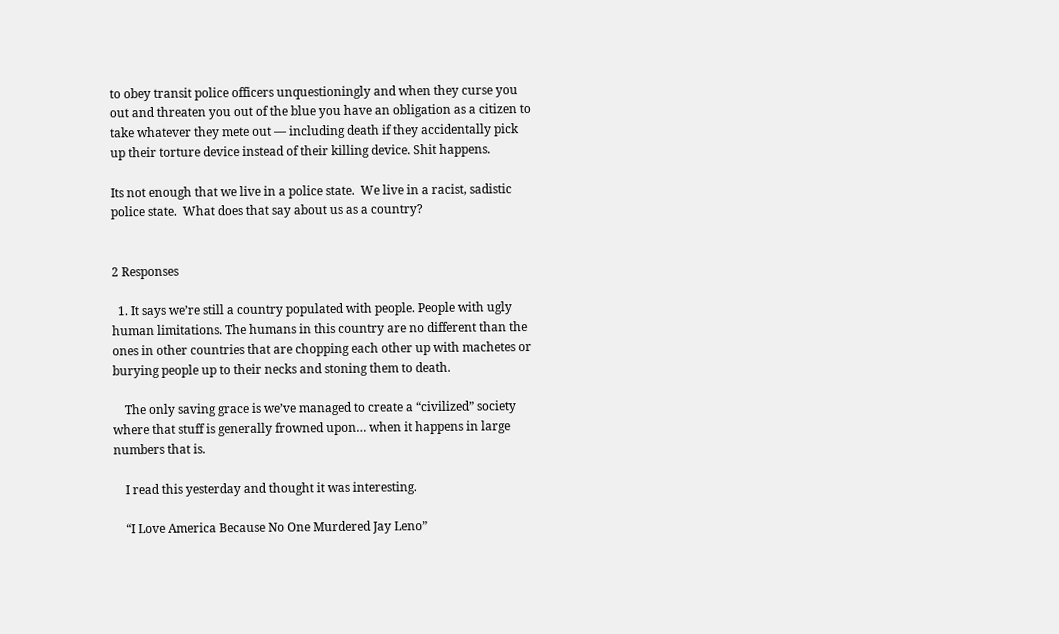to obey transit police officers unquestioningly and when they curse you out and threaten you out of the blue you have an obligation as a citizen to take whatever they mete out — including death if they accidentally pick up their torture device instead of their killing device. Shit happens.

Its not enough that we live in a police state.  We live in a racist, sadistic police state.  What does that say about us as a country?


2 Responses

  1. It says we’re still a country populated with people. People with ugly human limitations. The humans in this country are no different than the ones in other countries that are chopping each other up with machetes or burying people up to their necks and stoning them to death.

    The only saving grace is we’ve managed to create a “civilized” society where that stuff is generally frowned upon… when it happens in large numbers that is.

    I read this yesterday and thought it was interesting.

    “I Love America Because No One Murdered Jay Leno”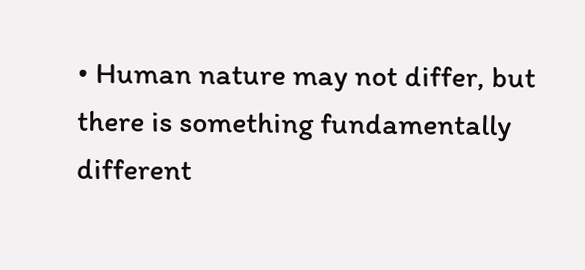• Human nature may not differ, but there is something fundamentally different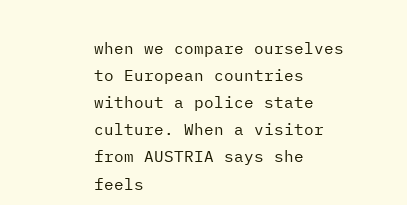when we compare ourselves to European countries without a police state culture. When a visitor from AUSTRIA says she feels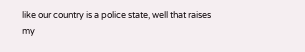like our country is a police state, well that raises my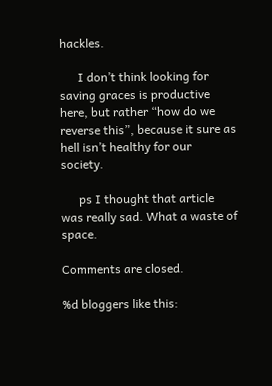hackles.

      I don’t think looking for saving graces is productive here, but rather “how do we reverse this”, because it sure as hell isn’t healthy for our society.

      ps I thought that article was really sad. What a waste of space.

Comments are closed.

%d bloggers like this: